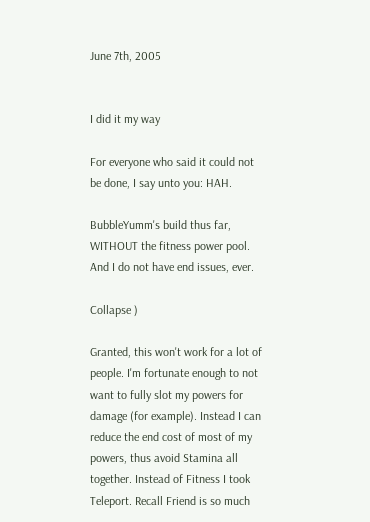June 7th, 2005


I did it my way

For everyone who said it could not be done, I say unto you: HAH.

BubbleYumm's build thus far, WITHOUT the fitness power pool. And I do not have end issues, ever.

Collapse )

Granted, this won't work for a lot of people. I'm fortunate enough to not want to fully slot my powers for damage (for example). Instead I can reduce the end cost of most of my powers, thus avoid Stamina all together. Instead of Fitness I took Teleport. Recall Friend is so much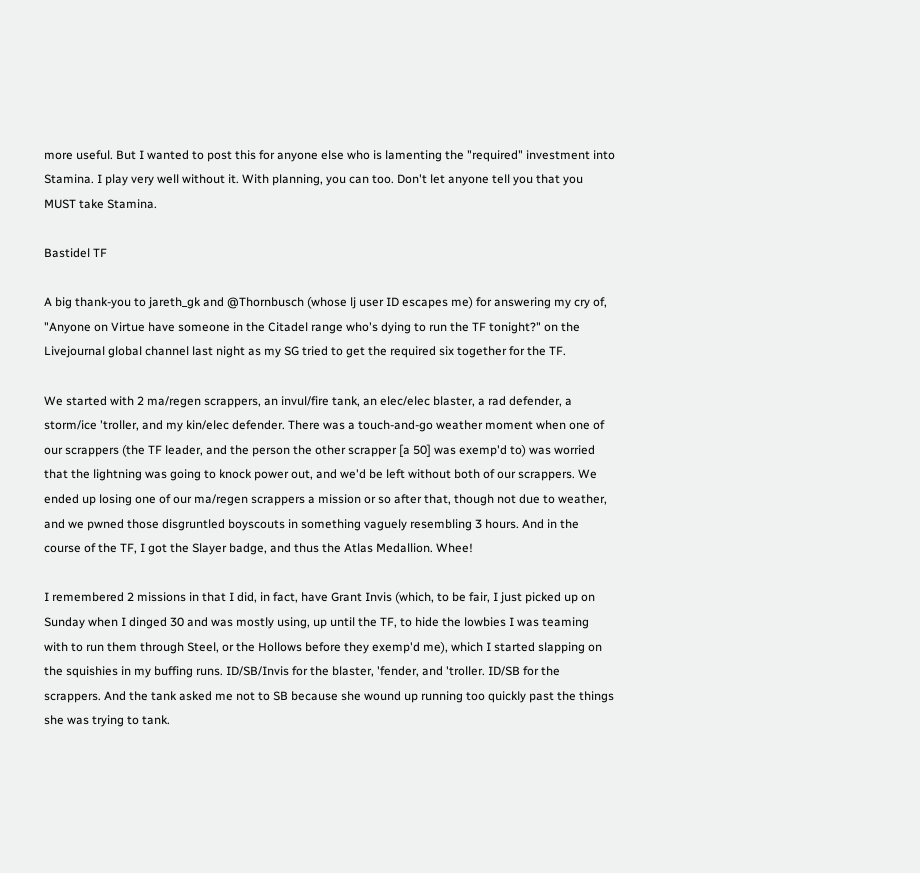more useful. But I wanted to post this for anyone else who is lamenting the "required" investment into Stamina. I play very well without it. With planning, you can too. Don't let anyone tell you that you MUST take Stamina.

Bastidel TF

A big thank-you to jareth_gk and @Thornbusch (whose lj user ID escapes me) for answering my cry of, "Anyone on Virtue have someone in the Citadel range who's dying to run the TF tonight?" on the Livejournal global channel last night as my SG tried to get the required six together for the TF.

We started with 2 ma/regen scrappers, an invul/fire tank, an elec/elec blaster, a rad defender, a storm/ice 'troller, and my kin/elec defender. There was a touch-and-go weather moment when one of our scrappers (the TF leader, and the person the other scrapper [a 50] was exemp'd to) was worried that the lightning was going to knock power out, and we'd be left without both of our scrappers. We ended up losing one of our ma/regen scrappers a mission or so after that, though not due to weather, and we pwned those disgruntled boyscouts in something vaguely resembling 3 hours. And in the course of the TF, I got the Slayer badge, and thus the Atlas Medallion. Whee!

I remembered 2 missions in that I did, in fact, have Grant Invis (which, to be fair, I just picked up on Sunday when I dinged 30 and was mostly using, up until the TF, to hide the lowbies I was teaming with to run them through Steel, or the Hollows before they exemp'd me), which I started slapping on the squishies in my buffing runs. ID/SB/Invis for the blaster, 'fender, and 'troller. ID/SB for the scrappers. And the tank asked me not to SB because she wound up running too quickly past the things she was trying to tank.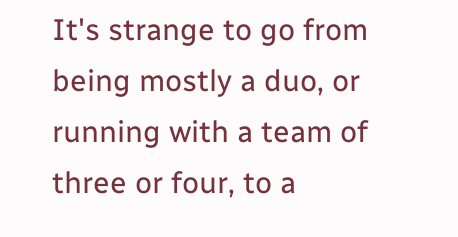It's strange to go from being mostly a duo, or running with a team of three or four, to a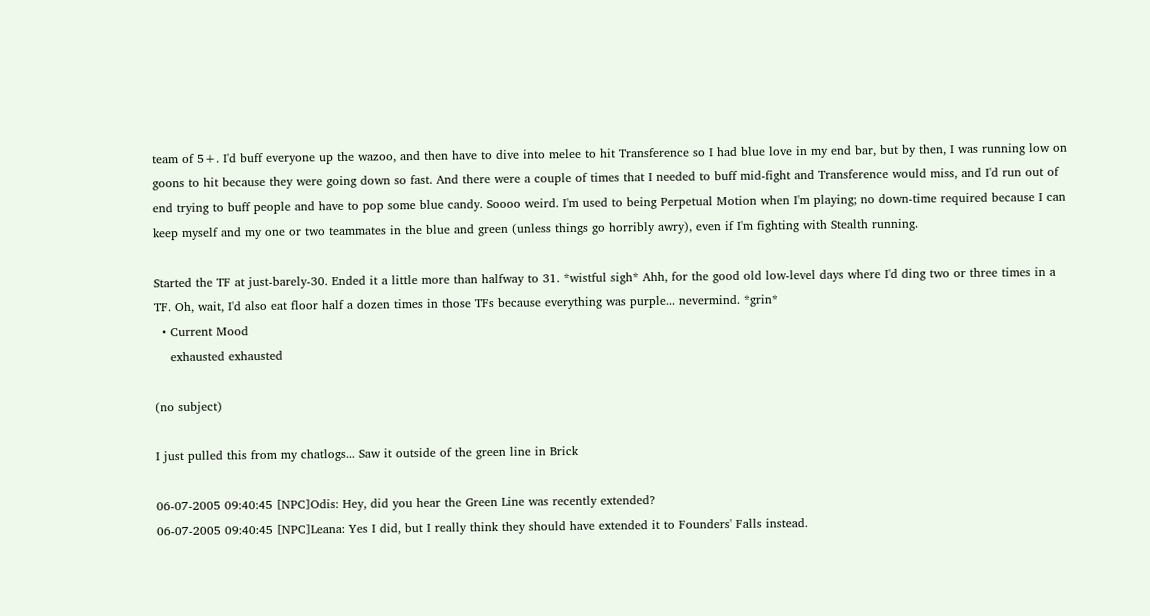team of 5+. I'd buff everyone up the wazoo, and then have to dive into melee to hit Transference so I had blue love in my end bar, but by then, I was running low on goons to hit because they were going down so fast. And there were a couple of times that I needed to buff mid-fight and Transference would miss, and I'd run out of end trying to buff people and have to pop some blue candy. Soooo weird. I'm used to being Perpetual Motion when I'm playing; no down-time required because I can keep myself and my one or two teammates in the blue and green (unless things go horribly awry), even if I'm fighting with Stealth running.

Started the TF at just-barely-30. Ended it a little more than halfway to 31. *wistful sigh* Ahh, for the good old low-level days where I'd ding two or three times in a TF. Oh, wait, I'd also eat floor half a dozen times in those TFs because everything was purple... nevermind. *grin*
  • Current Mood
    exhausted exhausted

(no subject)

I just pulled this from my chatlogs... Saw it outside of the green line in Brick

06-07-2005 09:40:45 [NPC]Odis: Hey, did you hear the Green Line was recently extended?
06-07-2005 09:40:45 [NPC]Leana: Yes I did, but I really think they should have extended it to Founders' Falls instead.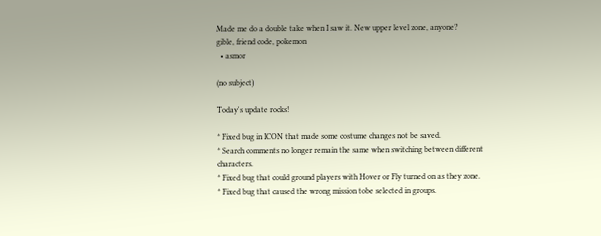Made me do a double take when I saw it. New upper level zone, anyone?
gible, friend code, pokemon
  • asmor

(no subject)

Today's update rocks!

* Fixed bug in ICON that made some costume changes not be saved.
* Search comments no longer remain the same when switching between different characters.
* Fixed bug that could ground players with Hover or Fly turned on as they zone.
* Fixed bug that caused the wrong mission tobe selected in groups.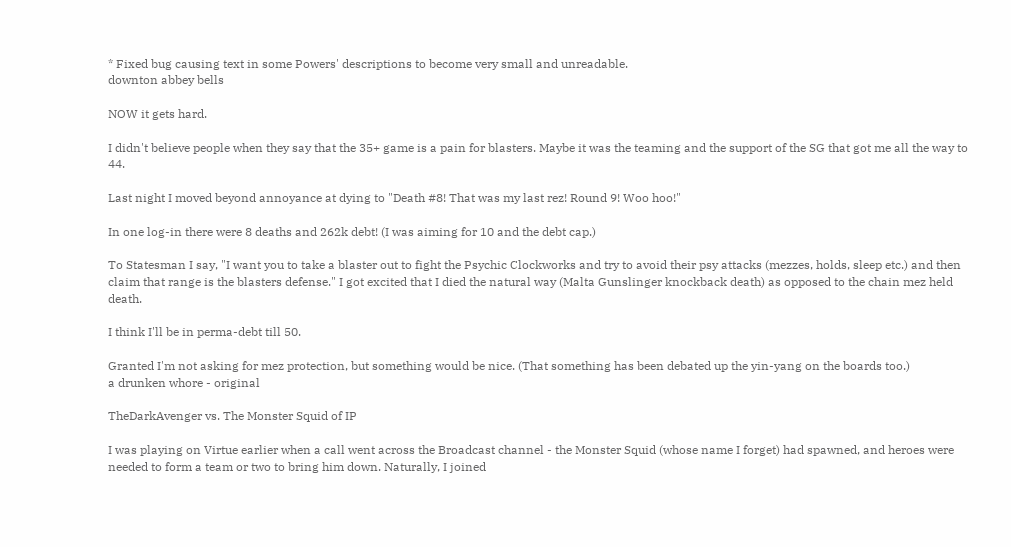* Fixed bug causing text in some Powers' descriptions to become very small and unreadable.
downton abbey bells

NOW it gets hard.

I didn't believe people when they say that the 35+ game is a pain for blasters. Maybe it was the teaming and the support of the SG that got me all the way to 44.

Last night I moved beyond annoyance at dying to "Death #8! That was my last rez! Round 9! Woo hoo!"

In one log-in there were 8 deaths and 262k debt! (I was aiming for 10 and the debt cap.)

To Statesman I say, "I want you to take a blaster out to fight the Psychic Clockworks and try to avoid their psy attacks (mezzes, holds, sleep etc.) and then claim that range is the blasters defense." I got excited that I died the natural way (Malta Gunslinger knockback death) as opposed to the chain mez held death.

I think I'll be in perma-debt till 50.

Granted I'm not asking for mez protection, but something would be nice. (That something has been debated up the yin-yang on the boards too.)
a drunken whore - original

TheDarkAvenger vs. The Monster Squid of IP

I was playing on Virtue earlier when a call went across the Broadcast channel - the Monster Squid (whose name I forget) had spawned, and heroes were needed to form a team or two to bring him down. Naturally, I joined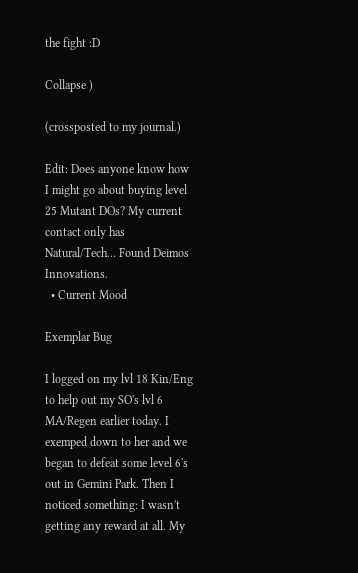the fight :D

Collapse )

(crossposted to my journal.)

Edit: Does anyone know how I might go about buying level 25 Mutant DOs? My current contact only has Natural/Tech... Found Deimos Innovations.
  • Current Mood

Exemplar Bug

I logged on my lvl 18 Kin/Eng to help out my SO's lvl 6 MA/Regen earlier today. I exemped down to her and we began to defeat some level 6's out in Gemini Park. Then I noticed something: I wasn't getting any reward at all. My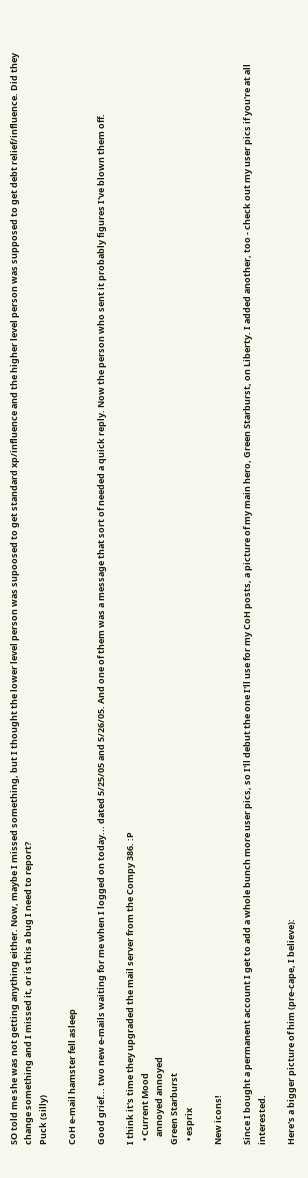SO told me she was not getting anything either. Now, maybe I missed something, but I thought the lower level person was supoosed to get standard xp/influence and the higher level person was supposed to get debt relief/influence. Did they change something and I missed it, or is this a bug I need to report?
Puck (silly)

CoH e-mail hamster fell asleep

Good grief... two new e-mails waiting for me when I logged on today... dated 5/25/05 and 5/26/05. And one of them was a message that sort of needed a quick reply. Now the person who sent it probably figures I've blown them off.

I think it's time they upgraded the mail server from the Compy 386. :P
  • Current Mood
    annoyed annoyed
Green Starburst
  • esprix

New icons!

Since I bought a permanent account I get to add a whole bunch more user pics, so I'll debut the one I'll use for my CoH posts, a picture of my main hero, Green Starburst, on Liberty. I added another, too - check out my user pics if you're at all interested.

Here's a bigger picture of him (pre-cape, I believe):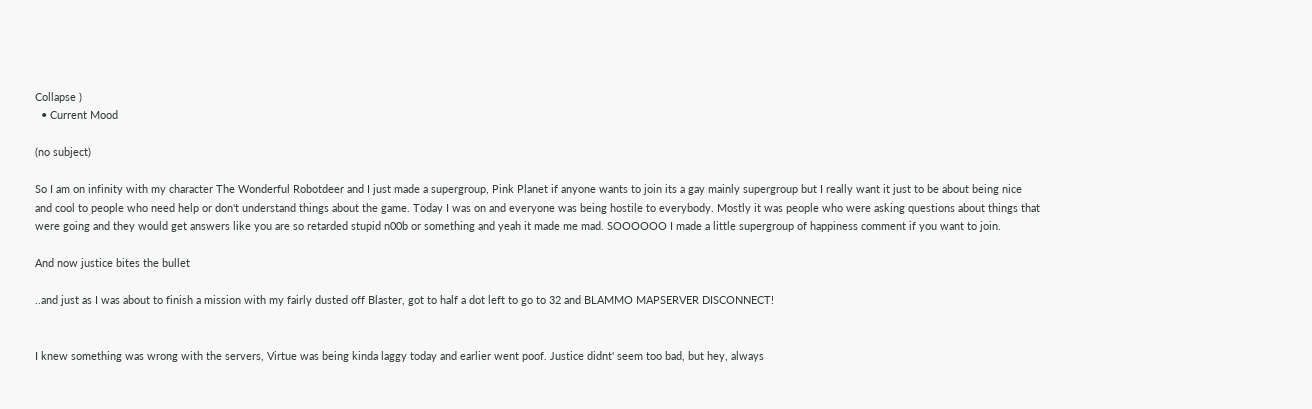Collapse )
  • Current Mood

(no subject)

So I am on infinity with my character The Wonderful Robotdeer and I just made a supergroup, Pink Planet if anyone wants to join its a gay mainly supergroup but I really want it just to be about being nice and cool to people who need help or don't understand things about the game. Today I was on and everyone was being hostile to everybody. Mostly it was people who were asking questions about things that were going and they would get answers like you are so retarded stupid n00b or something and yeah it made me mad. SOOOOOO I made a little supergroup of happiness comment if you want to join.

And now justice bites the bullet

..and just as I was about to finish a mission with my fairly dusted off Blaster, got to half a dot left to go to 32 and BLAMMO MAPSERVER DISCONNECT!


I knew something was wrong with the servers, Virtue was being kinda laggy today and earlier went poof. Justice didnt' seem too bad, but hey, always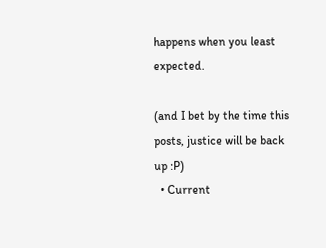happens when you least expected.

(and I bet by the time this posts, justice will be back up :P)
  • Current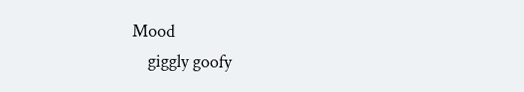Mood
    giggly goofy